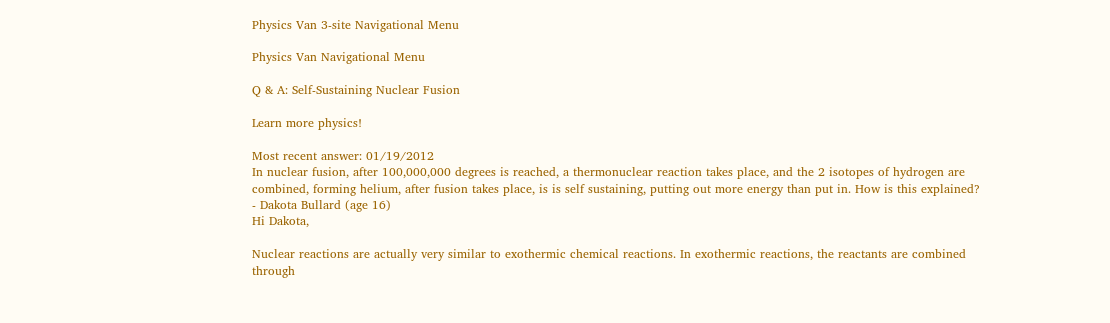Physics Van 3-site Navigational Menu

Physics Van Navigational Menu

Q & A: Self-Sustaining Nuclear Fusion

Learn more physics!

Most recent answer: 01/19/2012
In nuclear fusion, after 100,000,000 degrees is reached, a thermonuclear reaction takes place, and the 2 isotopes of hydrogen are combined, forming helium, after fusion takes place, is is self sustaining, putting out more energy than put in. How is this explained?
- Dakota Bullard (age 16)
Hi Dakota,

Nuclear reactions are actually very similar to exothermic chemical reactions. In exothermic reactions, the reactants are combined through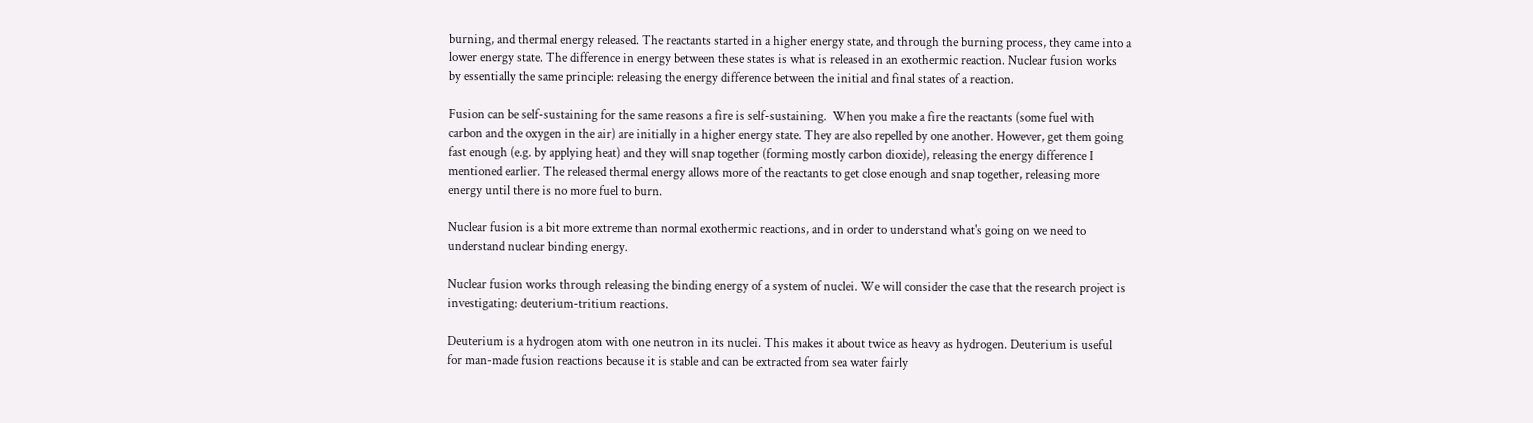burning, and thermal energy released. The reactants started in a higher energy state, and through the burning process, they came into a lower energy state. The difference in energy between these states is what is released in an exothermic reaction. Nuclear fusion works by essentially the same principle: releasing the energy difference between the initial and final states of a reaction.

Fusion can be self-sustaining for the same reasons a fire is self-sustaining.  When you make a fire the reactants (some fuel with carbon and the oxygen in the air) are initially in a higher energy state. They are also repelled by one another. However, get them going fast enough (e.g. by applying heat) and they will snap together (forming mostly carbon dioxide), releasing the energy difference I mentioned earlier. The released thermal energy allows more of the reactants to get close enough and snap together, releasing more energy until there is no more fuel to burn.

Nuclear fusion is a bit more extreme than normal exothermic reactions, and in order to understand what's going on we need to understand nuclear binding energy.

Nuclear fusion works through releasing the binding energy of a system of nuclei. We will consider the case that the research project is investigating: deuterium-tritium reactions.

Deuterium is a hydrogen atom with one neutron in its nuclei. This makes it about twice as heavy as hydrogen. Deuterium is useful for man-made fusion reactions because it is stable and can be extracted from sea water fairly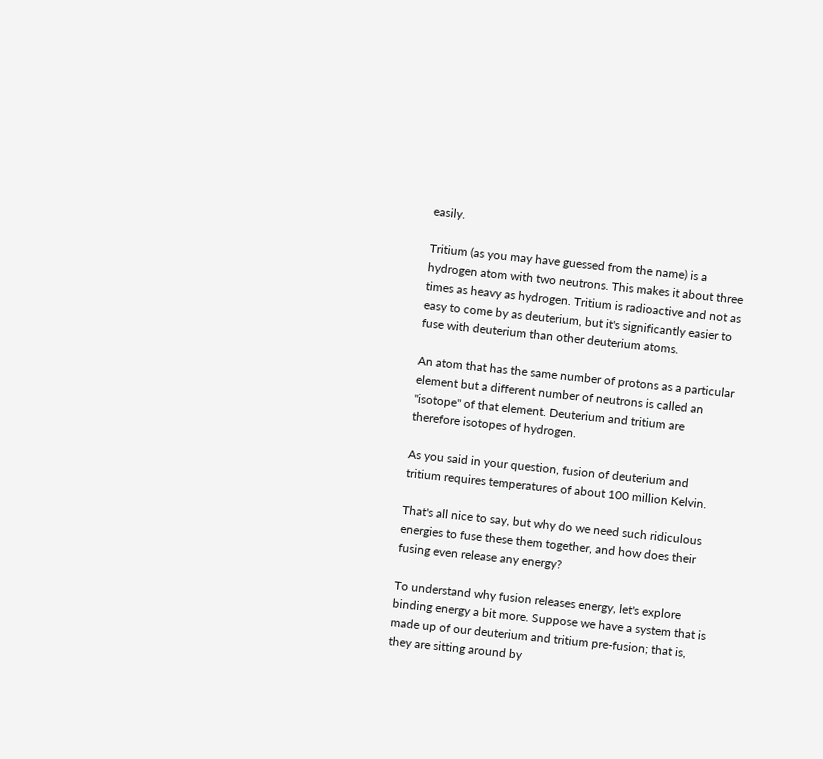easily.

Tritium (as you may have guessed from the name) is a hydrogen atom with two neutrons. This makes it about three times as heavy as hydrogen. Tritium is radioactive and not as easy to come by as deuterium, but it's significantly easier to fuse with deuterium than other deuterium atoms.

An atom that has the same number of protons as a particular element but a different number of neutrons is called an "isotope" of that element. Deuterium and tritium are therefore isotopes of hydrogen.

As you said in your question, fusion of deuterium and tritium requires temperatures of about 100 million Kelvin.

That's all nice to say, but why do we need such ridiculous energies to fuse these them together, and how does their fusing even release any energy?

To understand why fusion releases energy, let's explore binding energy a bit more. Suppose we have a system that is made up of our deuterium and tritium pre-fusion; that is, they are sitting around by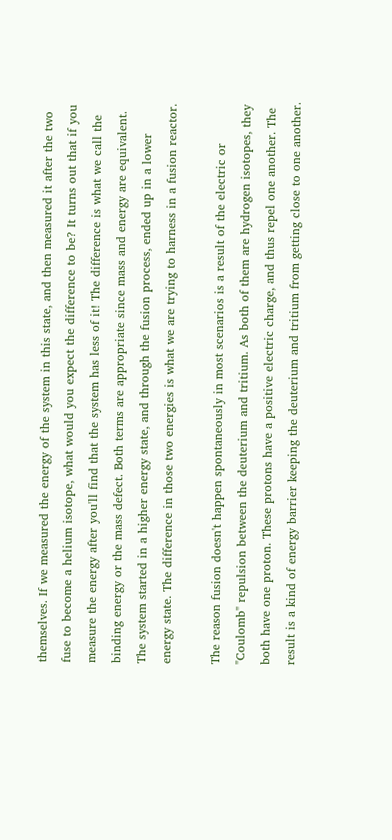themselves. If we measured the energy of the system in this state, and then measured it after the two fuse to become a helium isotope, what would you expect the difference to be? It turns out that if you measure the energy after you'll find that the system has less of it! The difference is what we call the binding energy or the mass defect. Both terms are appropriate since mass and energy are equivalent. The system started in a higher energy state, and through the fusion process, ended up in a lower energy state. The difference in those two energies is what we are trying to harness in a fusion reactor.

The reason fusion doesn't happen spontaneously in most scenarios is a result of the electric or "Coulomb" repulsion between the deuterium and tritium. As both of them are hydrogen isotopes, they both have one proton. These protons have a positive electric charge, and thus repel one another. The result is a kind of energy barrier keeping the deuterium and tritium from getting close to one another.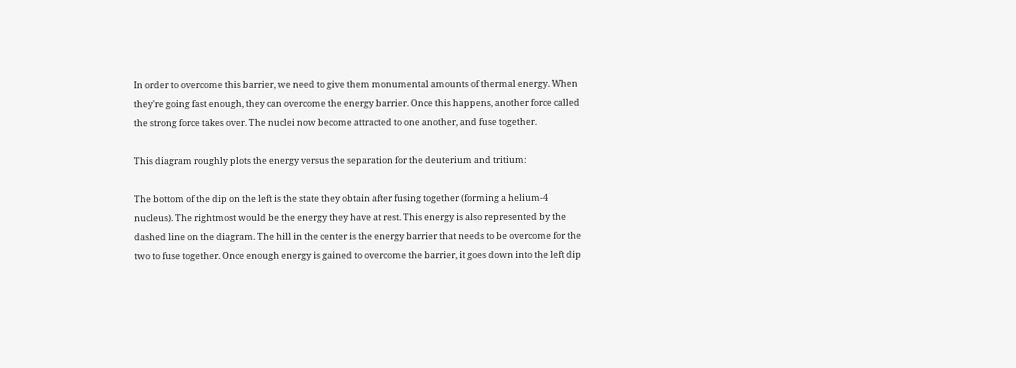In order to overcome this barrier, we need to give them monumental amounts of thermal energy. When they're going fast enough, they can overcome the energy barrier. Once this happens, another force called the strong force takes over. The nuclei now become attracted to one another, and fuse together.

This diagram roughly plots the energy versus the separation for the deuterium and tritium:

The bottom of the dip on the left is the state they obtain after fusing together (forming a helium-4 nucleus). The rightmost would be the energy they have at rest. This energy is also represented by the dashed line on the diagram. The hill in the center is the energy barrier that needs to be overcome for the two to fuse together. Once enough energy is gained to overcome the barrier, it goes down into the left dip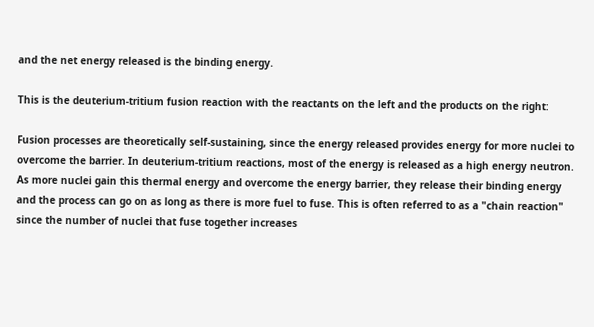and the net energy released is the binding energy.

This is the deuterium-tritium fusion reaction with the reactants on the left and the products on the right:

Fusion processes are theoretically self-sustaining, since the energy released provides energy for more nuclei to overcome the barrier. In deuterium-tritium reactions, most of the energy is released as a high energy neutron. As more nuclei gain this thermal energy and overcome the energy barrier, they release their binding energy and the process can go on as long as there is more fuel to fuse. This is often referred to as a "chain reaction" since the number of nuclei that fuse together increases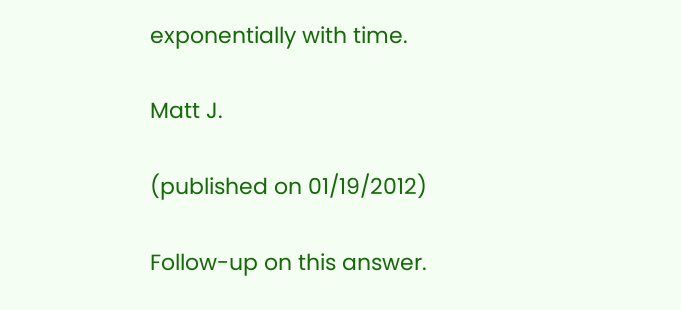exponentially with time.

Matt J.

(published on 01/19/2012)

Follow-up on this answer.